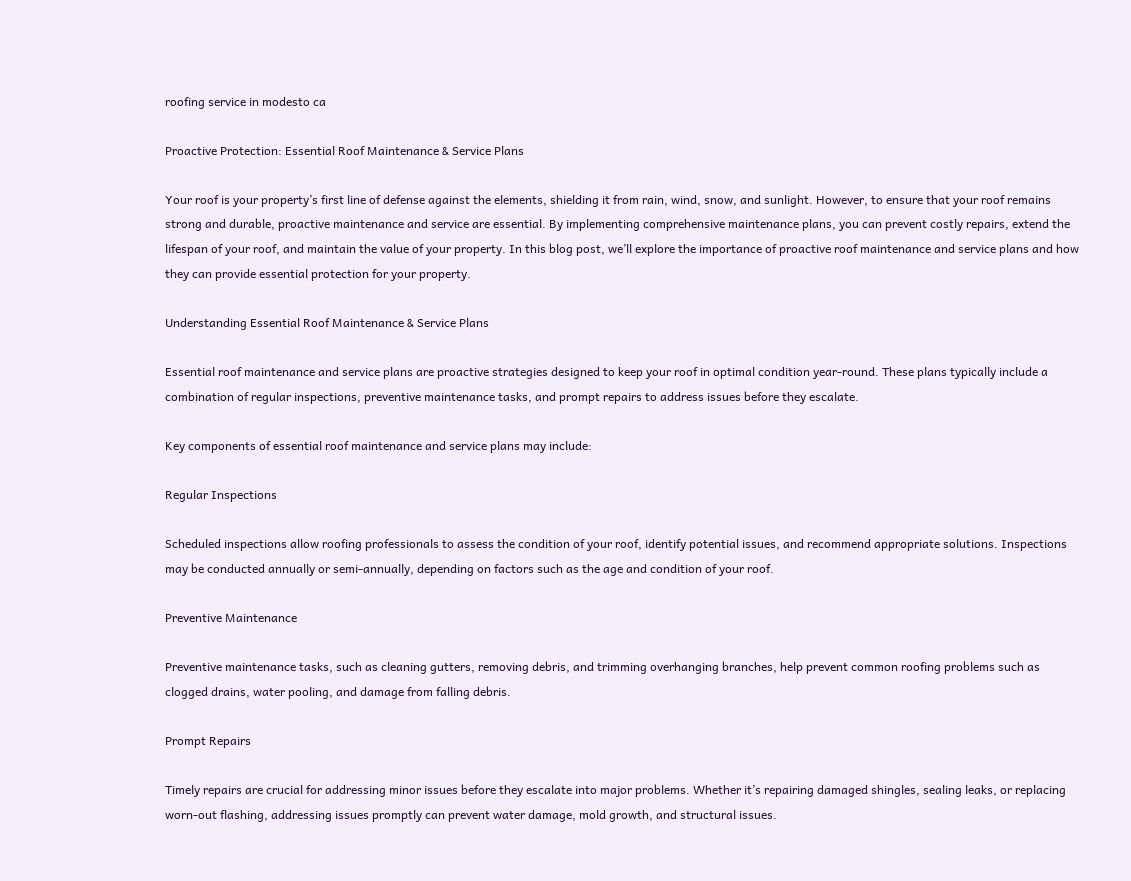roofing service in modesto ca

Proactive Protection: Essential Roof Maintenance & Service Plans

Your roof is your property’s first line of defense against the elements, shielding it from rain, wind, snow, and sunlight. However, to ensure that your roof remains strong and durable, proactive maintenance and service are essential. By implementing comprehensive maintenance plans, you can prevent costly repairs, extend the lifespan of your roof, and maintain the value of your property. In this blog post, we’ll explore the importance of proactive roof maintenance and service plans and how they can provide essential protection for your property.

Understanding Essential Roof Maintenance & Service Plans

Essential roof maintenance and service plans are proactive strategies designed to keep your roof in optimal condition year-round. These plans typically include a combination of regular inspections, preventive maintenance tasks, and prompt repairs to address issues before they escalate.

Key components of essential roof maintenance and service plans may include:

Regular Inspections

Scheduled inspections allow roofing professionals to assess the condition of your roof, identify potential issues, and recommend appropriate solutions. Inspections may be conducted annually or semi-annually, depending on factors such as the age and condition of your roof.

Preventive Maintenance

Preventive maintenance tasks, such as cleaning gutters, removing debris, and trimming overhanging branches, help prevent common roofing problems such as clogged drains, water pooling, and damage from falling debris.

Prompt Repairs

Timely repairs are crucial for addressing minor issues before they escalate into major problems. Whether it’s repairing damaged shingles, sealing leaks, or replacing worn-out flashing, addressing issues promptly can prevent water damage, mold growth, and structural issues.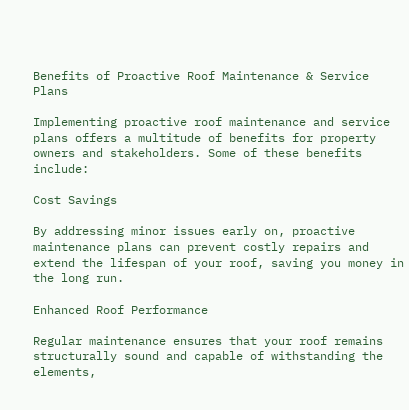Benefits of Proactive Roof Maintenance & Service Plans

Implementing proactive roof maintenance and service plans offers a multitude of benefits for property owners and stakeholders. Some of these benefits include:

Cost Savings

By addressing minor issues early on, proactive maintenance plans can prevent costly repairs and extend the lifespan of your roof, saving you money in the long run.

Enhanced Roof Performance

Regular maintenance ensures that your roof remains structurally sound and capable of withstanding the elements,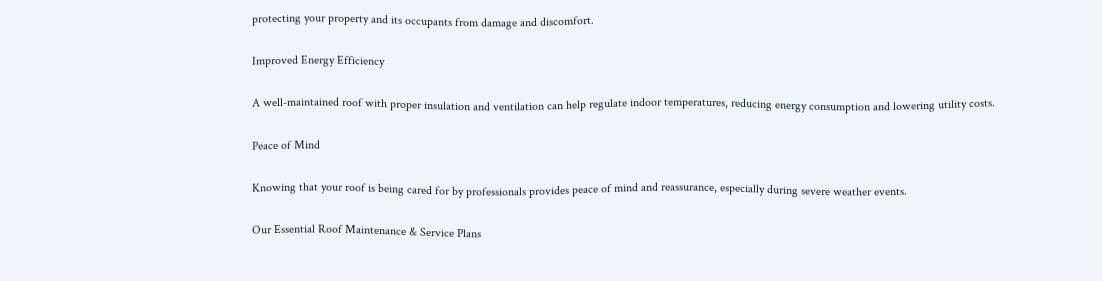protecting your property and its occupants from damage and discomfort.

Improved Energy Efficiency

A well-maintained roof with proper insulation and ventilation can help regulate indoor temperatures, reducing energy consumption and lowering utility costs.

Peace of Mind

Knowing that your roof is being cared for by professionals provides peace of mind and reassurance, especially during severe weather events.

Our Essential Roof Maintenance & Service Plans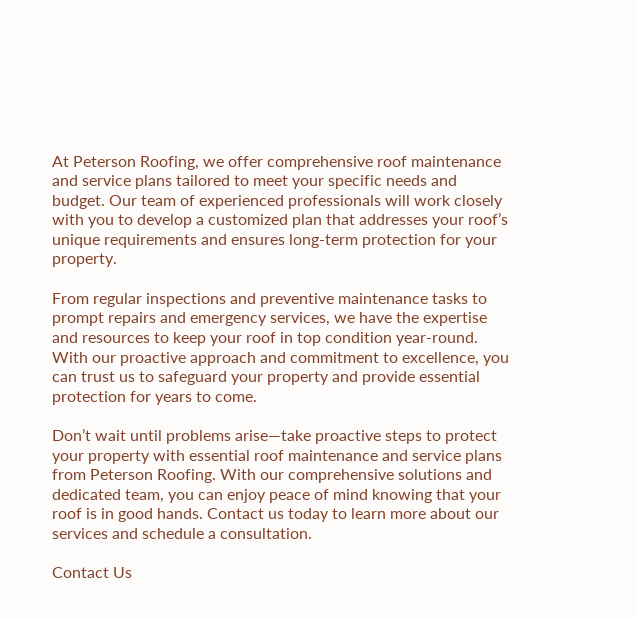At Peterson Roofing, we offer comprehensive roof maintenance and service plans tailored to meet your specific needs and budget. Our team of experienced professionals will work closely with you to develop a customized plan that addresses your roof’s unique requirements and ensures long-term protection for your property.

From regular inspections and preventive maintenance tasks to prompt repairs and emergency services, we have the expertise and resources to keep your roof in top condition year-round. With our proactive approach and commitment to excellence, you can trust us to safeguard your property and provide essential protection for years to come.

Don’t wait until problems arise—take proactive steps to protect your property with essential roof maintenance and service plans from Peterson Roofing. With our comprehensive solutions and dedicated team, you can enjoy peace of mind knowing that your roof is in good hands. Contact us today to learn more about our services and schedule a consultation.

Contact Us